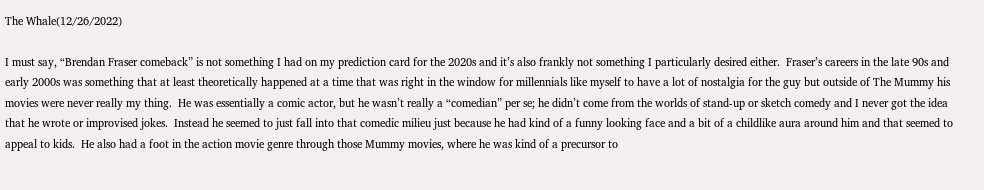The Whale(12/26/2022)

I must say, “Brendan Fraser comeback” is not something I had on my prediction card for the 2020s and it’s also frankly not something I particularly desired either.  Fraser’s careers in the late 90s and early 2000s was something that at least theoretically happened at a time that was right in the window for millennials like myself to have a lot of nostalgia for the guy but outside of The Mummy his movies were never really my thing.  He was essentially a comic actor, but he wasn’t really a “comedian” per se; he didn’t come from the worlds of stand-up or sketch comedy and I never got the idea that he wrote or improvised jokes.  Instead he seemed to just fall into that comedic milieu just because he had kind of a funny looking face and a bit of a childlike aura around him and that seemed to appeal to kids.  He also had a foot in the action movie genre through those Mummy movies, where he was kind of a precursor to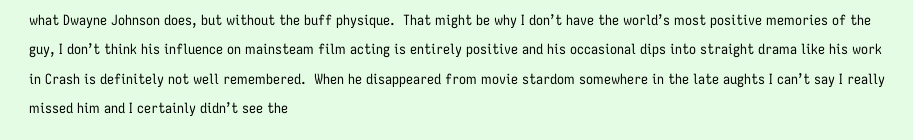what Dwayne Johnson does, but without the buff physique.  That might be why I don’t have the world’s most positive memories of the guy, I don’t think his influence on mainsteam film acting is entirely positive and his occasional dips into straight drama like his work in Crash is definitely not well remembered.  When he disappeared from movie stardom somewhere in the late aughts I can’t say I really missed him and I certainly didn’t see the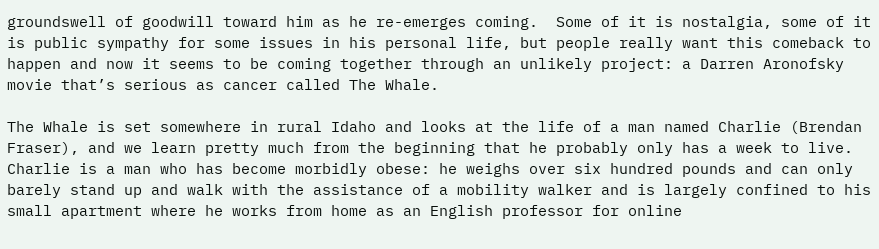groundswell of goodwill toward him as he re-emerges coming.  Some of it is nostalgia, some of it is public sympathy for some issues in his personal life, but people really want this comeback to happen and now it seems to be coming together through an unlikely project: a Darren Aronofsky movie that’s serious as cancer called The Whale.

The Whale is set somewhere in rural Idaho and looks at the life of a man named Charlie (Brendan Fraser), and we learn pretty much from the beginning that he probably only has a week to live.  Charlie is a man who has become morbidly obese: he weighs over six hundred pounds and can only barely stand up and walk with the assistance of a mobility walker and is largely confined to his small apartment where he works from home as an English professor for online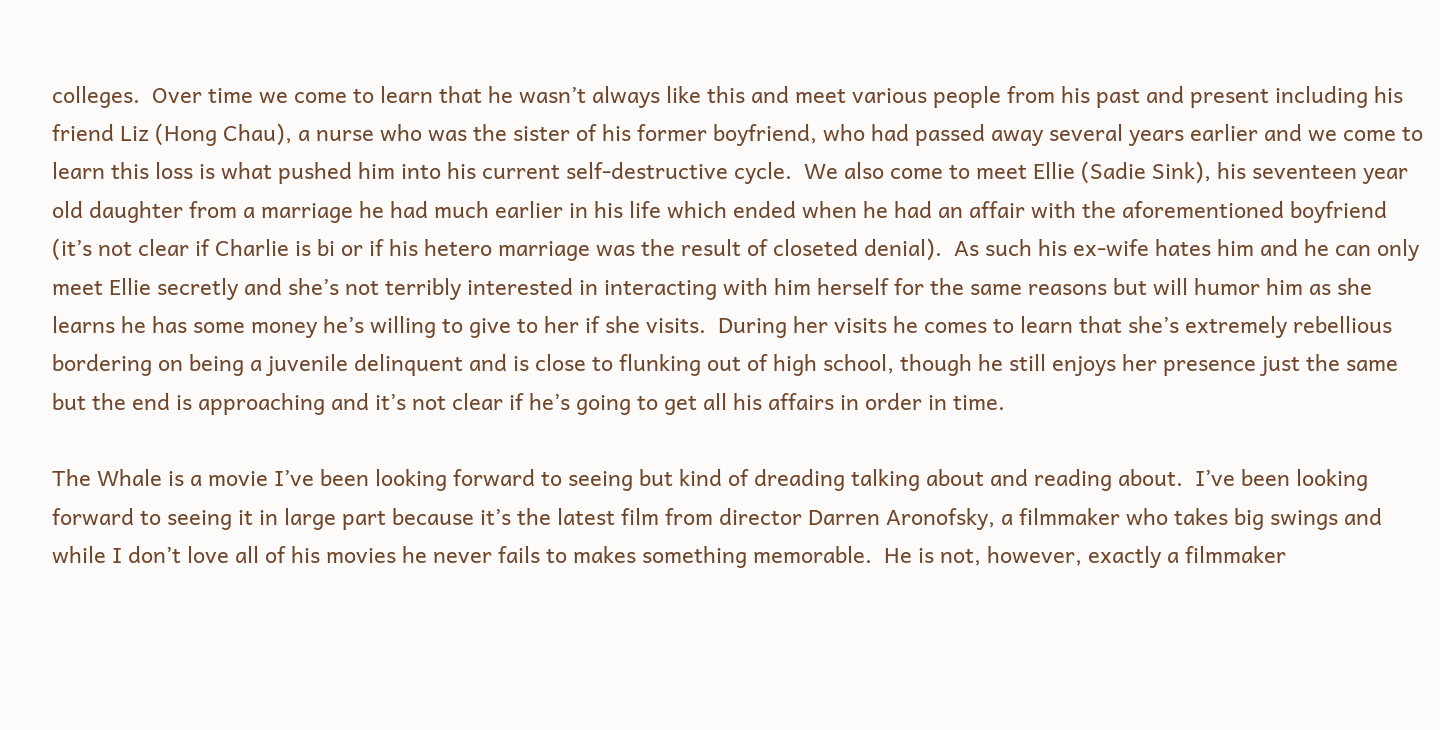colleges.  Over time we come to learn that he wasn’t always like this and meet various people from his past and present including his friend Liz (Hong Chau), a nurse who was the sister of his former boyfriend, who had passed away several years earlier and we come to learn this loss is what pushed him into his current self-destructive cycle.  We also come to meet Ellie (Sadie Sink), his seventeen year old daughter from a marriage he had much earlier in his life which ended when he had an affair with the aforementioned boyfriend (it’s not clear if Charlie is bi or if his hetero marriage was the result of closeted denial).  As such his ex-wife hates him and he can only meet Ellie secretly and she’s not terribly interested in interacting with him herself for the same reasons but will humor him as she learns he has some money he’s willing to give to her if she visits.  During her visits he comes to learn that she’s extremely rebellious bordering on being a juvenile delinquent and is close to flunking out of high school, though he still enjoys her presence just the same but the end is approaching and it’s not clear if he’s going to get all his affairs in order in time.

The Whale is a movie I’ve been looking forward to seeing but kind of dreading talking about and reading about.  I’ve been looking forward to seeing it in large part because it’s the latest film from director Darren Aronofsky, a filmmaker who takes big swings and while I don’t love all of his movies he never fails to makes something memorable.  He is not, however, exactly a filmmaker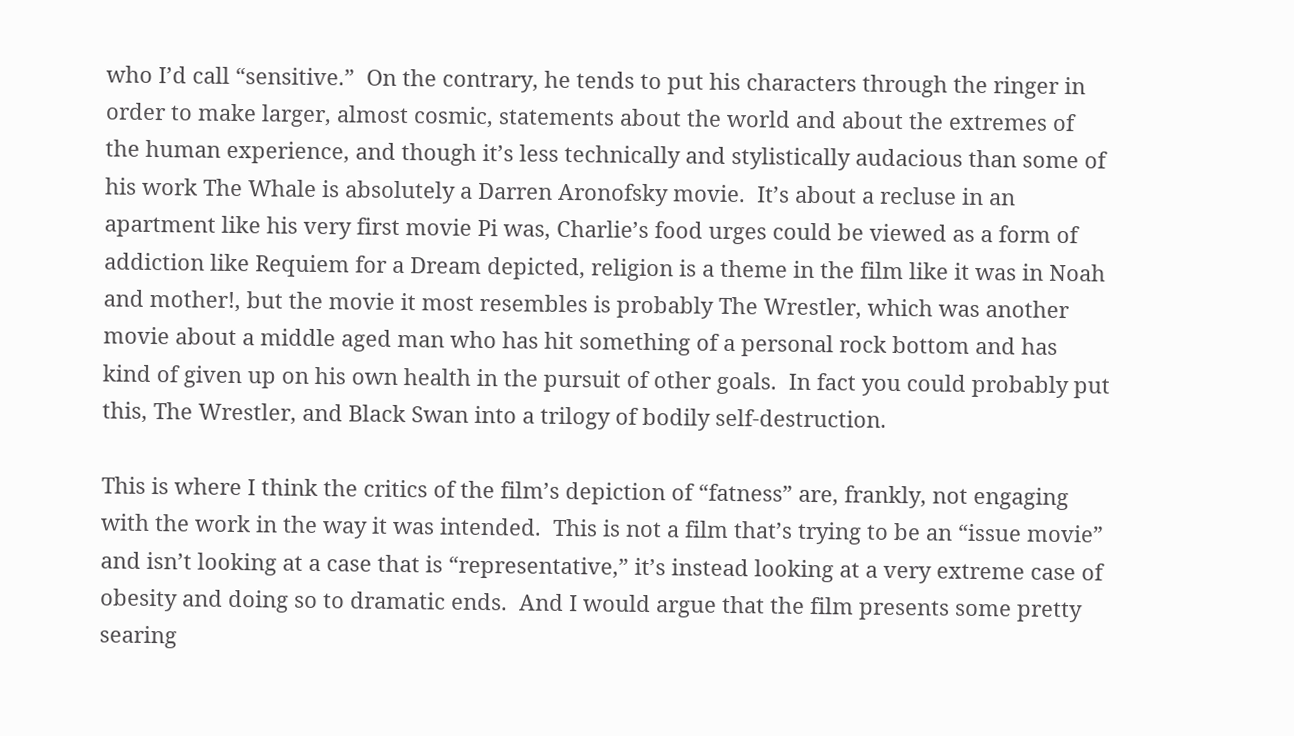who I’d call “sensitive.”  On the contrary, he tends to put his characters through the ringer in order to make larger, almost cosmic, statements about the world and about the extremes of the human experience, and though it’s less technically and stylistically audacious than some of his work The Whale is absolutely a Darren Aronofsky movie.  It’s about a recluse in an apartment like his very first movie Pi was, Charlie’s food urges could be viewed as a form of addiction like Requiem for a Dream depicted, religion is a theme in the film like it was in Noah and mother!, but the movie it most resembles is probably The Wrestler, which was another movie about a middle aged man who has hit something of a personal rock bottom and has kind of given up on his own health in the pursuit of other goals.  In fact you could probably put this, The Wrestler, and Black Swan into a trilogy of bodily self-destruction.

This is where I think the critics of the film’s depiction of “fatness” are, frankly, not engaging with the work in the way it was intended.  This is not a film that’s trying to be an “issue movie” and isn’t looking at a case that is “representative,” it’s instead looking at a very extreme case of obesity and doing so to dramatic ends.  And I would argue that the film presents some pretty searing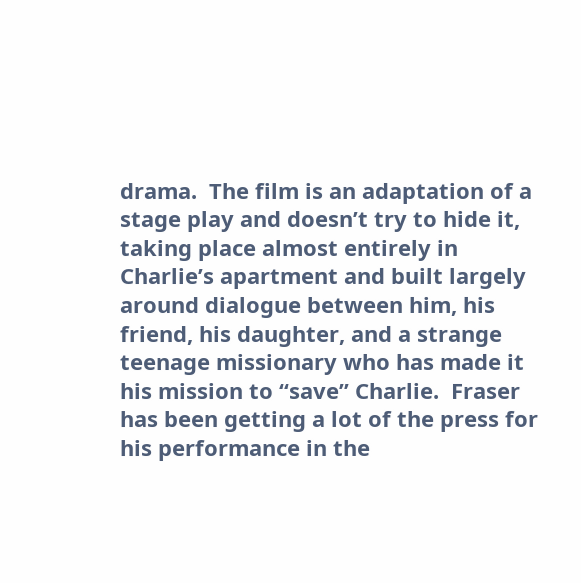drama.  The film is an adaptation of a stage play and doesn’t try to hide it, taking place almost entirely in Charlie’s apartment and built largely around dialogue between him, his friend, his daughter, and a strange teenage missionary who has made it his mission to “save” Charlie.  Fraser has been getting a lot of the press for his performance in the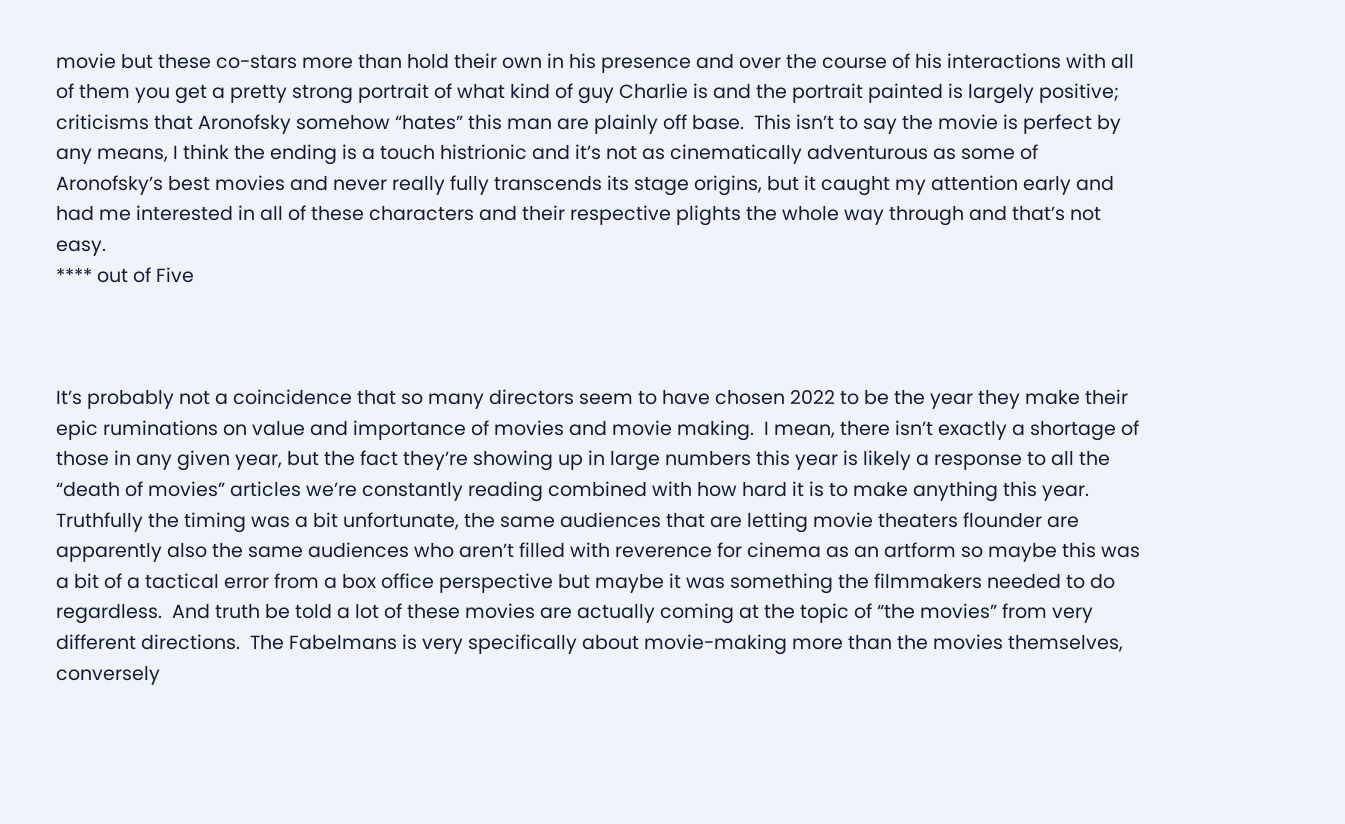movie but these co-stars more than hold their own in his presence and over the course of his interactions with all of them you get a pretty strong portrait of what kind of guy Charlie is and the portrait painted is largely positive; criticisms that Aronofsky somehow “hates” this man are plainly off base.  This isn’t to say the movie is perfect by any means, I think the ending is a touch histrionic and it’s not as cinematically adventurous as some of Aronofsky’s best movies and never really fully transcends its stage origins, but it caught my attention early and had me interested in all of these characters and their respective plights the whole way through and that’s not easy.
**** out of Five



It’s probably not a coincidence that so many directors seem to have chosen 2022 to be the year they make their epic ruminations on value and importance of movies and movie making.  I mean, there isn’t exactly a shortage of those in any given year, but the fact they’re showing up in large numbers this year is likely a response to all the “death of movies” articles we’re constantly reading combined with how hard it is to make anything this year.  Truthfully the timing was a bit unfortunate, the same audiences that are letting movie theaters flounder are apparently also the same audiences who aren’t filled with reverence for cinema as an artform so maybe this was a bit of a tactical error from a box office perspective but maybe it was something the filmmakers needed to do regardless.  And truth be told a lot of these movies are actually coming at the topic of “the movies” from very different directions.  The Fabelmans is very specifically about movie-making more than the movies themselves, conversely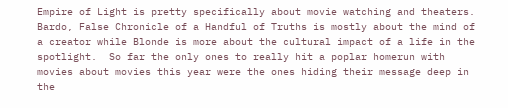Empire of Light is pretty specifically about movie watching and theaters.  Bardo, False Chronicle of a Handful of Truths is mostly about the mind of a creator while Blonde is more about the cultural impact of a life in the spotlight.  So far the only ones to really hit a poplar homerun with movies about movies this year were the ones hiding their message deep in the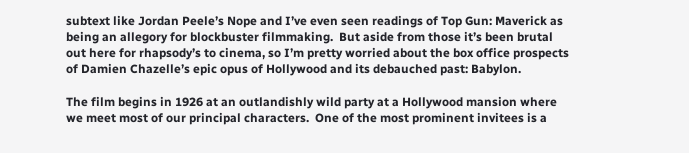subtext like Jordan Peele’s Nope and I’ve even seen readings of Top Gun: Maverick as being an allegory for blockbuster filmmaking.  But aside from those it’s been brutal out here for rhapsody’s to cinema, so I’m pretty worried about the box office prospects of Damien Chazelle’s epic opus of Hollywood and its debauched past: Babylon.

The film begins in 1926 at an outlandishly wild party at a Hollywood mansion where we meet most of our principal characters.  One of the most prominent invitees is a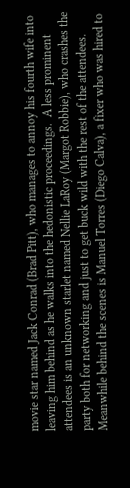movie star named Jack Conrad (Brad Pitt), who manages to annoy his fourth wife into leaving him behind as he walks into the hedonistic proceedings.  A less prominent attendees is an unknown starlet named Nellie LaRoy (Margot Robbie), who crashes the party both for networking and just to get buck wild with the rest of the attendees.  Meanwhile behind the scenes is Manuel Torres (Diego Calva), a fixer who was hired to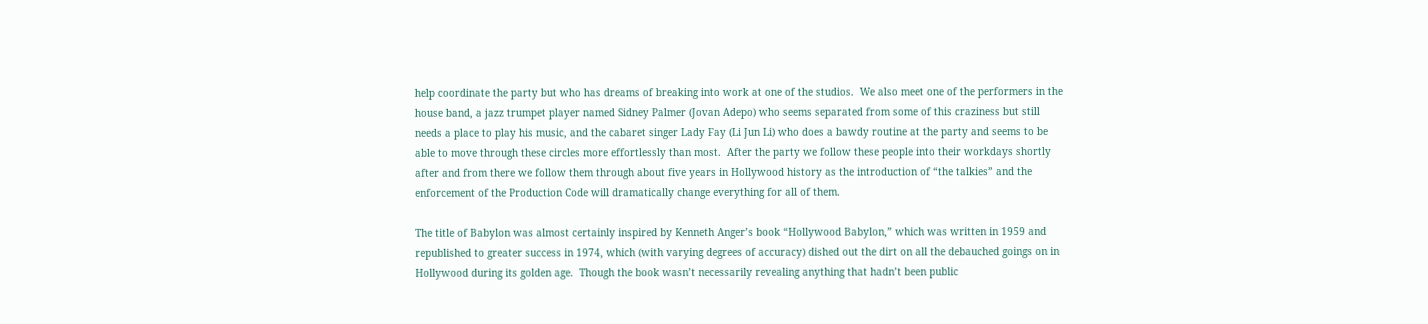help coordinate the party but who has dreams of breaking into work at one of the studios.  We also meet one of the performers in the house band, a jazz trumpet player named Sidney Palmer (Jovan Adepo) who seems separated from some of this craziness but still needs a place to play his music, and the cabaret singer Lady Fay (Li Jun Li) who does a bawdy routine at the party and seems to be able to move through these circles more effortlessly than most.  After the party we follow these people into their workdays shortly after and from there we follow them through about five years in Hollywood history as the introduction of “the talkies” and the enforcement of the Production Code will dramatically change everything for all of them.

The title of Babylon was almost certainly inspired by Kenneth Anger’s book “Hollywood Babylon,” which was written in 1959 and republished to greater success in 1974, which (with varying degrees of accuracy) dished out the dirt on all the debauched goings on in Hollywood during its golden age.  Though the book wasn’t necessarily revealing anything that hadn’t been public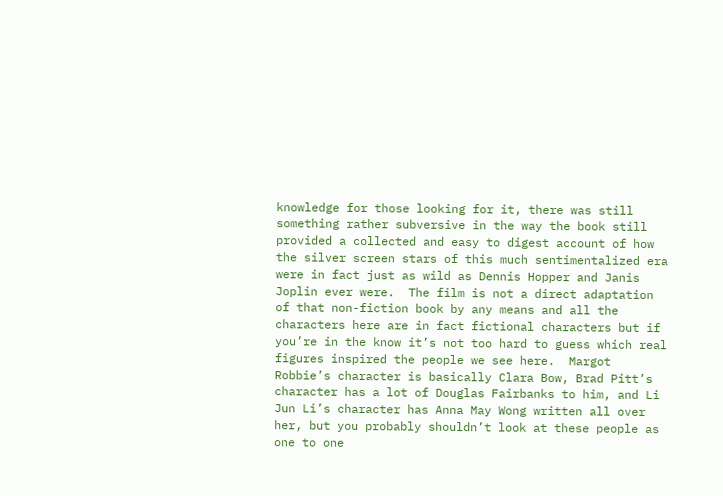knowledge for those looking for it, there was still something rather subversive in the way the book still provided a collected and easy to digest account of how the silver screen stars of this much sentimentalized era were in fact just as wild as Dennis Hopper and Janis Joplin ever were.  The film is not a direct adaptation of that non-fiction book by any means and all the characters here are in fact fictional characters but if you’re in the know it’s not too hard to guess which real figures inspired the people we see here.  Margot Robbie’s character is basically Clara Bow, Brad Pitt’s character has a lot of Douglas Fairbanks to him, and Li Jun Li’s character has Anna May Wong written all over her, but you probably shouldn’t look at these people as one to one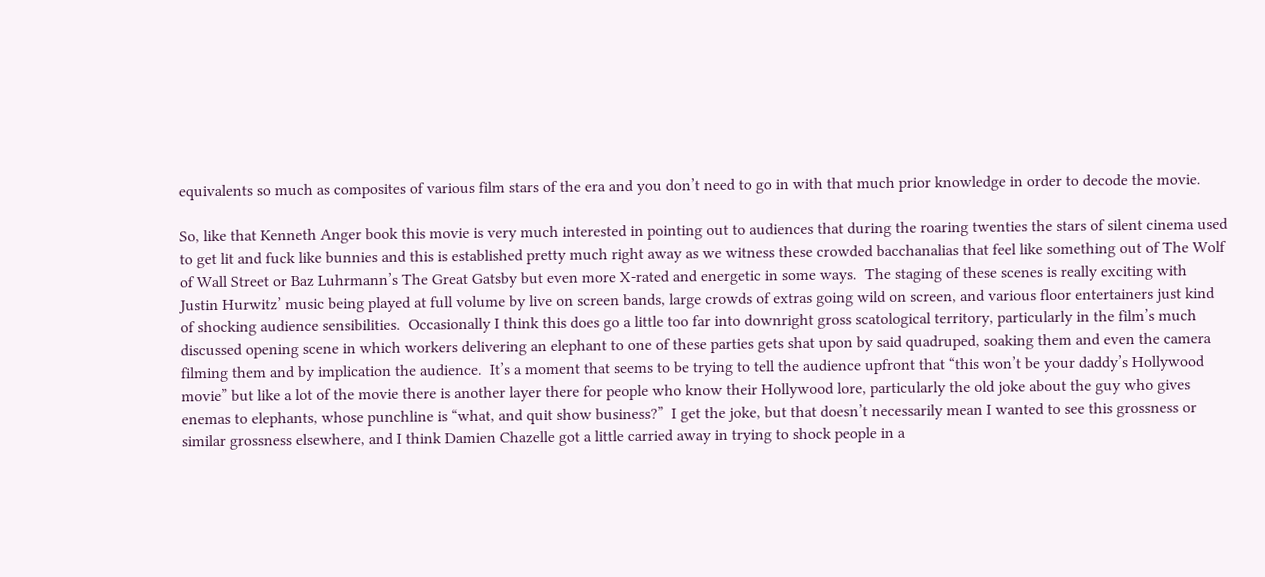equivalents so much as composites of various film stars of the era and you don’t need to go in with that much prior knowledge in order to decode the movie.

So, like that Kenneth Anger book this movie is very much interested in pointing out to audiences that during the roaring twenties the stars of silent cinema used to get lit and fuck like bunnies and this is established pretty much right away as we witness these crowded bacchanalias that feel like something out of The Wolf of Wall Street or Baz Luhrmann’s The Great Gatsby but even more X-rated and energetic in some ways.  The staging of these scenes is really exciting with Justin Hurwitz’ music being played at full volume by live on screen bands, large crowds of extras going wild on screen, and various floor entertainers just kind of shocking audience sensibilities.  Occasionally I think this does go a little too far into downright gross scatological territory, particularly in the film’s much discussed opening scene in which workers delivering an elephant to one of these parties gets shat upon by said quadruped, soaking them and even the camera filming them and by implication the audience.  It’s a moment that seems to be trying to tell the audience upfront that “this won’t be your daddy’s Hollywood movie” but like a lot of the movie there is another layer there for people who know their Hollywood lore, particularly the old joke about the guy who gives enemas to elephants, whose punchline is “what, and quit show business?”  I get the joke, but that doesn’t necessarily mean I wanted to see this grossness or similar grossness elsewhere, and I think Damien Chazelle got a little carried away in trying to shock people in a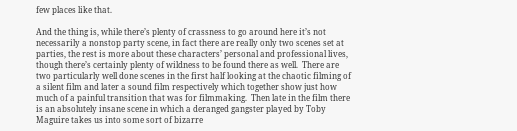few places like that.

And the thing is, while there’s plenty of crassness to go around here it’s not necessarily a nonstop party scene, in fact there are really only two scenes set at parties, the rest is more about these characters’ personal and professional lives, though there’s certainly plenty of wildness to be found there as well.  There are two particularly well done scenes in the first half looking at the chaotic filming of a silent film and later a sound film respectively which together show just how much of a painful transition that was for filmmaking.  Then late in the film there is an absolutely insane scene in which a deranged gangster played by Toby Maguire takes us into some sort of bizarre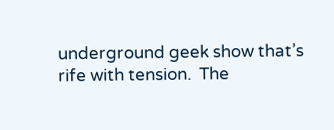underground geek show that’s rife with tension.  The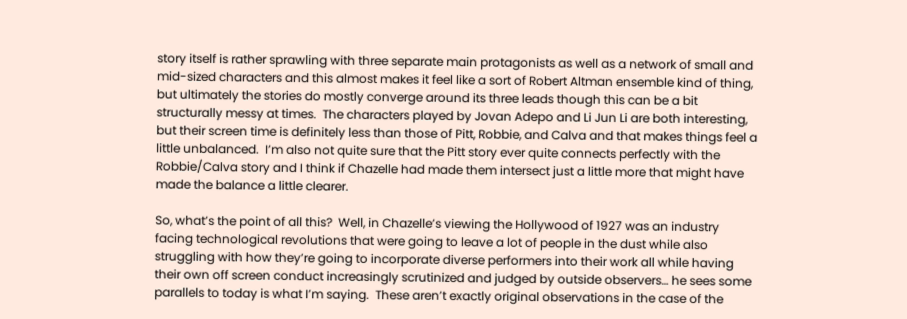story itself is rather sprawling with three separate main protagonists as well as a network of small and mid-sized characters and this almost makes it feel like a sort of Robert Altman ensemble kind of thing, but ultimately the stories do mostly converge around its three leads though this can be a bit structurally messy at times.  The characters played by Jovan Adepo and Li Jun Li are both interesting, but their screen time is definitely less than those of Pitt, Robbie, and Calva and that makes things feel a little unbalanced.  I’m also not quite sure that the Pitt story ever quite connects perfectly with the Robbie/Calva story and I think if Chazelle had made them intersect just a little more that might have made the balance a little clearer.

So, what’s the point of all this?  Well, in Chazelle’s viewing the Hollywood of 1927 was an industry facing technological revolutions that were going to leave a lot of people in the dust while also struggling with how they’re going to incorporate diverse performers into their work all while having their own off screen conduct increasingly scrutinized and judged by outside observers… he sees some parallels to today is what I’m saying.  These aren’t exactly original observations in the case of the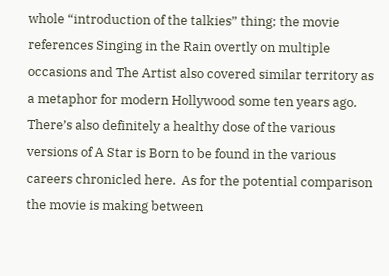whole “introduction of the talkies” thing; the movie references Singing in the Rain overtly on multiple occasions and The Artist also covered similar territory as a metaphor for modern Hollywood some ten years ago.  There’s also definitely a healthy dose of the various versions of A Star is Born to be found in the various careers chronicled here.  As for the potential comparison the movie is making between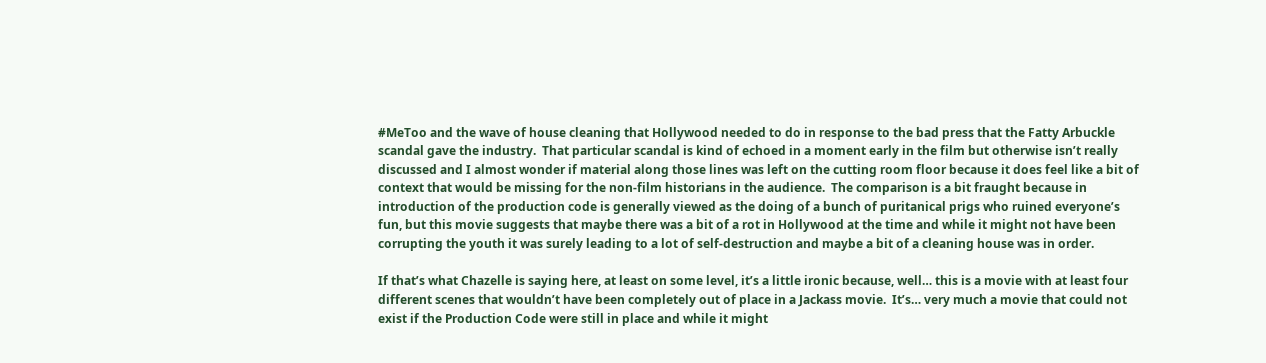#MeToo and the wave of house cleaning that Hollywood needed to do in response to the bad press that the Fatty Arbuckle scandal gave the industry.  That particular scandal is kind of echoed in a moment early in the film but otherwise isn’t really discussed and I almost wonder if material along those lines was left on the cutting room floor because it does feel like a bit of context that would be missing for the non-film historians in the audience.  The comparison is a bit fraught because in introduction of the production code is generally viewed as the doing of a bunch of puritanical prigs who ruined everyone’s fun, but this movie suggests that maybe there was a bit of a rot in Hollywood at the time and while it might not have been corrupting the youth it was surely leading to a lot of self-destruction and maybe a bit of a cleaning house was in order.

If that’s what Chazelle is saying here, at least on some level, it’s a little ironic because, well… this is a movie with at least four different scenes that wouldn’t have been completely out of place in a Jackass movie.  It’s… very much a movie that could not exist if the Production Code were still in place and while it might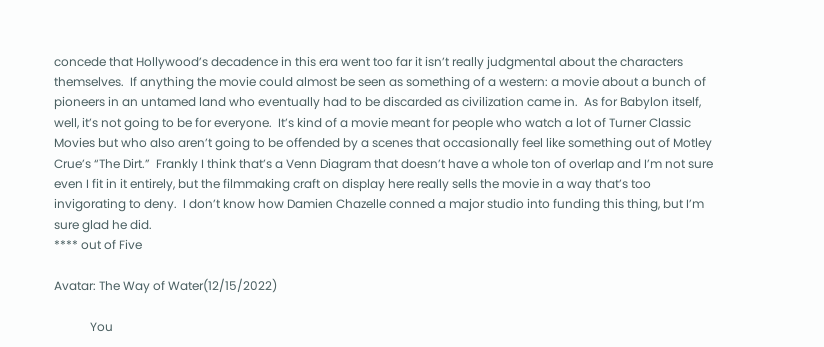concede that Hollywood’s decadence in this era went too far it isn’t really judgmental about the characters themselves.  If anything the movie could almost be seen as something of a western: a movie about a bunch of pioneers in an untamed land who eventually had to be discarded as civilization came in.  As for Babylon itself, well, it’s not going to be for everyone.  It’s kind of a movie meant for people who watch a lot of Turner Classic Movies but who also aren’t going to be offended by a scenes that occasionally feel like something out of Motley Crue’s “The Dirt.”  Frankly I think that’s a Venn Diagram that doesn’t have a whole ton of overlap and I’m not sure even I fit in it entirely, but the filmmaking craft on display here really sells the movie in a way that’s too invigorating to deny.  I don’t know how Damien Chazelle conned a major studio into funding this thing, but I’m sure glad he did.
**** out of Five

Avatar: The Way of Water(12/15/2022)

            You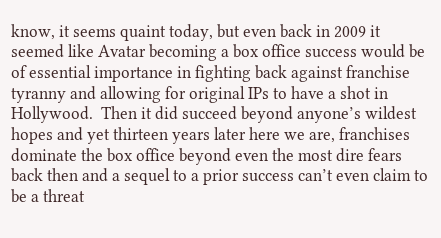know, it seems quaint today, but even back in 2009 it seemed like Avatar becoming a box office success would be of essential importance in fighting back against franchise tyranny and allowing for original IPs to have a shot in Hollywood.  Then it did succeed beyond anyone’s wildest hopes and yet thirteen years later here we are, franchises dominate the box office beyond even the most dire fears back then and a sequel to a prior success can’t even claim to be a threat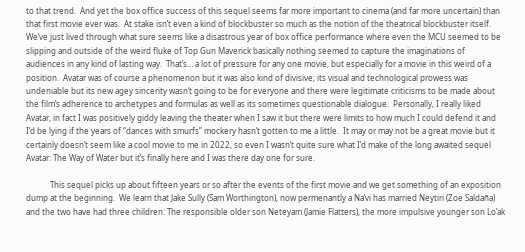to that trend.  And yet the box office success of this sequel seems far more important to cinema (and far more uncertain) than that first movie ever was.  At stake isn’t even a kind of blockbuster so much as the notion of the theatrical blockbuster itself.  We’ve just lived through what sure seems like a disastrous year of box office performance where even the MCU seemed to be slipping and outside of the weird fluke of Top Gun Maverick basically nothing seemed to capture the imaginations of audiences in any kind of lasting way.  That’s… a lot of pressure for any one movie, but especially for a movie in this weird of a position.  Avatar was of course a phenomenon but it was also kind of divisive; its visual and technological prowess was undeniable but its new agey sincerity wasn’t going to be for everyone and there were legitimate criticisms to be made about the film’s adherence to archetypes and formulas as well as its sometimes questionable dialogue.  Personally, I really liked Avatar, in fact I was positively giddy leaving the theater when I saw it but there were limits to how much I could defend it and I’d be lying if the years of “dances with smurfs” mockery hasn’t gotten to me a little.  It may or may not be a great movie but it certainly doesn’t seem like a cool movie to me in 2022, so even I wasn’t quite sure what I’d make of the long awaited sequel Avatar: The Way of Water but it’s finally here and I was there day one for sure.

            This sequel picks up about fifteen years or so after the events of the first movie and we get something of an exposition dump at the beginning.  We learn that Jake Sully (Sam Worthington), now permenantly a Na’vi has married Neytiri (Zoe Saldaña) and the two have had three children: The responsible older son Neteyam (Jamie Flatters), the more impulsive younger son Lo’ak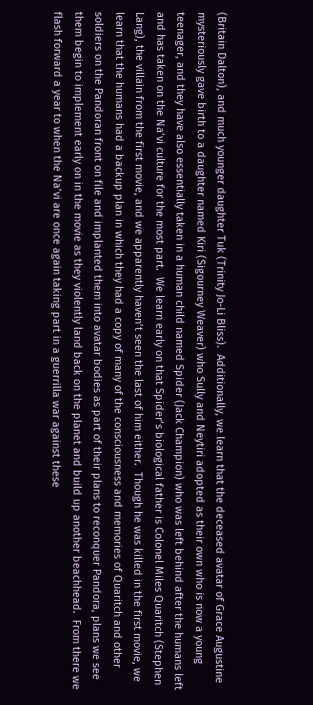(Britain Dalton), and much younger daughter Tuk (Trinity Jo-Li Bliss).  Additionally, we learn that the deceased avatar of Grace Augustine mysteriously gave birth to a daughter named Kiri (Sigourney Weaver) who Sully and Neytiri adopted as their own who is now a young teenager, and they have also essentially taken in a human child named Spider (Jack Champion) who was left behind after the humans left and has taken on the Na’vi culture for the most part.  We learn early on that Spider’s biological father is Colonel Miles Quaritch (Stephen Lang), the villain from the first movie, and we apparently haven’t seen the last of him either.  Though he was killed in the first movie, we learn that the humans had a backup plan in which they had a copy of many of the consciousness and memories of Quaritch and other soldiers on the Pandoran front on file and implanted them into avatar bodies as part of their plans to reconquer Pandora, plans we see them begin to implement early on in the movie as they violently land back on the planet and build up another beachhead.  From there we flash forward a year to when the Na’vi are once again taking part in a guerrilla war against these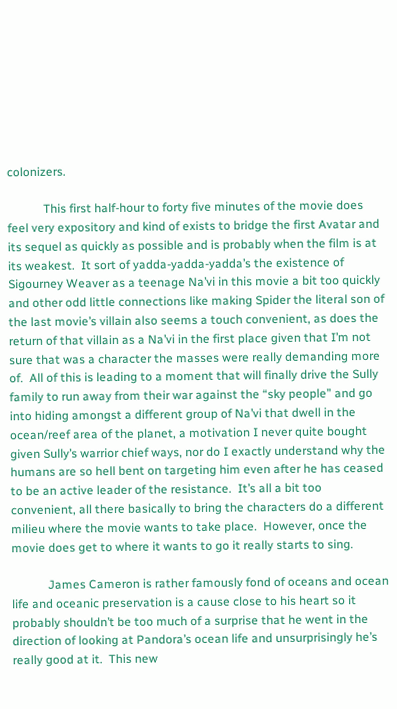colonizers.

            This first half-hour to forty five minutes of the movie does feel very expository and kind of exists to bridge the first Avatar and its sequel as quickly as possible and is probably when the film is at its weakest.  It sort of yadda-yadda-yadda’s the existence of Sigourney Weaver as a teenage Na’vi in this movie a bit too quickly and other odd little connections like making Spider the literal son of the last movie’s villain also seems a touch convenient, as does the return of that villain as a Na’vi in the first place given that I’m not sure that was a character the masses were really demanding more of.  All of this is leading to a moment that will finally drive the Sully family to run away from their war against the “sky people” and go into hiding amongst a different group of Na’vi that dwell in the ocean/reef area of the planet, a motivation I never quite bought given Sully’s warrior chief ways, nor do I exactly understand why the humans are so hell bent on targeting him even after he has ceased to be an active leader of the resistance.  It’s all a bit too convenient, all there basically to bring the characters do a different milieu where the movie wants to take place.  However, once the movie does get to where it wants to go it really starts to sing.

            James Cameron is rather famously fond of oceans and ocean life and oceanic preservation is a cause close to his heart so it probably shouldn’t be too much of a surprise that he went in the direction of looking at Pandora’s ocean life and unsurprisingly he’s really good at it.  This new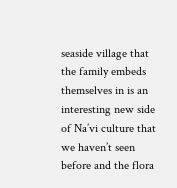seaside village that the family embeds themselves in is an interesting new side of Na’vi culture that we haven’t seen before and the flora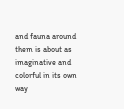and fauna around them is about as imaginative and colorful in its own way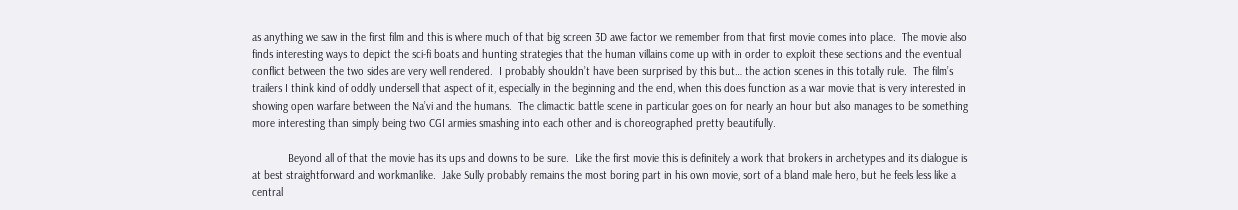as anything we saw in the first film and this is where much of that big screen 3D awe factor we remember from that first movie comes into place.  The movie also finds interesting ways to depict the sci-fi boats and hunting strategies that the human villains come up with in order to exploit these sections and the eventual conflict between the two sides are very well rendered.  I probably shouldn’t have been surprised by this but… the action scenes in this totally rule.  The film’s trailers I think kind of oddly undersell that aspect of it, especially in the beginning and the end, when this does function as a war movie that is very interested in showing open warfare between the Na’vi and the humans.  The climactic battle scene in particular goes on for nearly an hour but also manages to be something more interesting than simply being two CGI armies smashing into each other and is choreographed pretty beautifully.

            Beyond all of that the movie has its ups and downs to be sure.  Like the first movie this is definitely a work that brokers in archetypes and its dialogue is at best straightforward and workmanlike.  Jake Sully probably remains the most boring part in his own movie, sort of a bland male hero, but he feels less like a central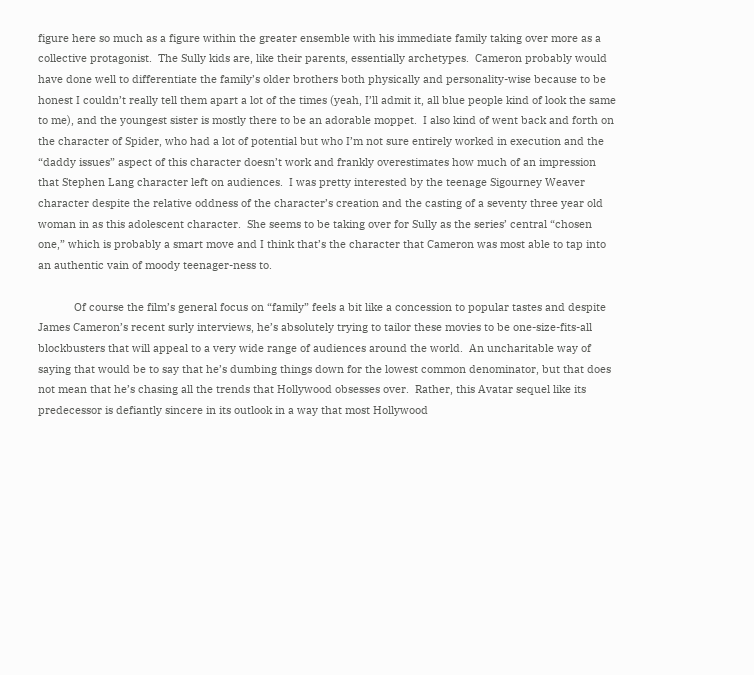figure here so much as a figure within the greater ensemble with his immediate family taking over more as a collective protagonist.  The Sully kids are, like their parents, essentially archetypes.  Cameron probably would have done well to differentiate the family’s older brothers both physically and personality-wise because to be honest I couldn’t really tell them apart a lot of the times (yeah, I’ll admit it, all blue people kind of look the same to me), and the youngest sister is mostly there to be an adorable moppet.  I also kind of went back and forth on the character of Spider, who had a lot of potential but who I’m not sure entirely worked in execution and the “daddy issues” aspect of this character doesn’t work and frankly overestimates how much of an impression that Stephen Lang character left on audiences.  I was pretty interested by the teenage Sigourney Weaver character despite the relative oddness of the character’s creation and the casting of a seventy three year old woman in as this adolescent character.  She seems to be taking over for Sully as the series’ central “chosen one,” which is probably a smart move and I think that’s the character that Cameron was most able to tap into an authentic vain of moody teenager-ness to.

            Of course the film’s general focus on “family” feels a bit like a concession to popular tastes and despite James Cameron’s recent surly interviews, he’s absolutely trying to tailor these movies to be one-size-fits-all blockbusters that will appeal to a very wide range of audiences around the world.  An uncharitable way of saying that would be to say that he’s dumbing things down for the lowest common denominator, but that does not mean that he’s chasing all the trends that Hollywood obsesses over.  Rather, this Avatar sequel like its predecessor is defiantly sincere in its outlook in a way that most Hollywood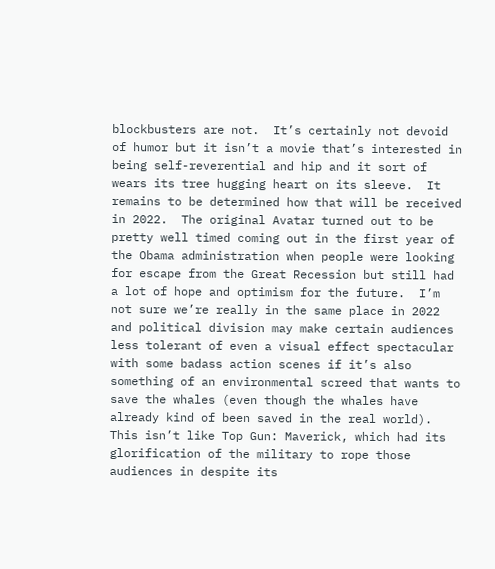blockbusters are not.  It’s certainly not devoid of humor but it isn’t a movie that’s interested in being self-reverential and hip and it sort of wears its tree hugging heart on its sleeve.  It remains to be determined how that will be received in 2022.  The original Avatar turned out to be pretty well timed coming out in the first year of the Obama administration when people were looking for escape from the Great Recession but still had a lot of hope and optimism for the future.  I’m not sure we’re really in the same place in 2022 and political division may make certain audiences less tolerant of even a visual effect spectacular with some badass action scenes if it’s also something of an environmental screed that wants to save the whales (even though the whales have already kind of been saved in the real world).  This isn’t like Top Gun: Maverick, which had its glorification of the military to rope those audiences in despite its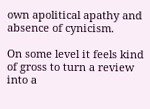own apolitical apathy and absence of cynicism.

On some level it feels kind of gross to turn a review into a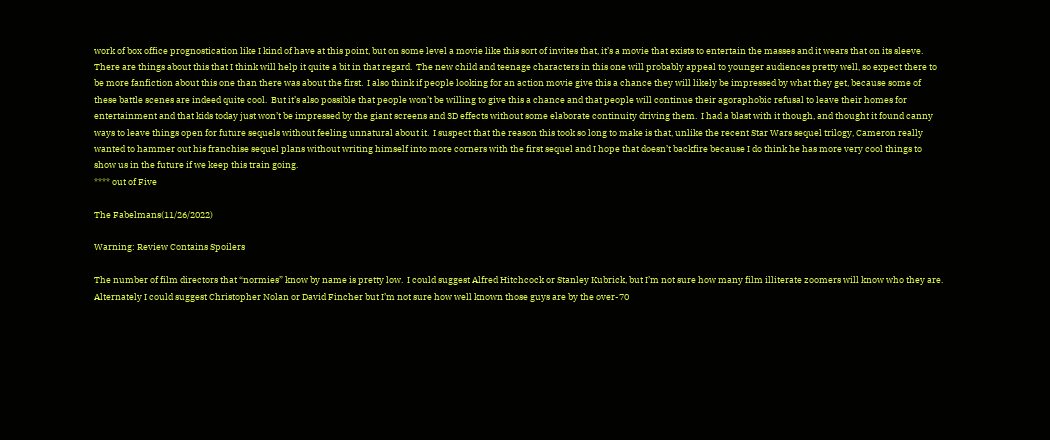work of box office prognostication like I kind of have at this point, but on some level a movie like this sort of invites that, it’s a movie that exists to entertain the masses and it wears that on its sleeve.  There are things about this that I think will help it quite a bit in that regard.  The new child and teenage characters in this one will probably appeal to younger audiences pretty well, so expect there to be more fanfiction about this one than there was about the first.  I also think if people looking for an action movie give this a chance they will likely be impressed by what they get, because some of these battle scenes are indeed quite cool.  But it’s also possible that people won’t be willing to give this a chance and that people will continue their agoraphobic refusal to leave their homes for entertainment and that kids today just won’t be impressed by the giant screens and 3D effects without some elaborate continuity driving them.  I had a blast with it though, and thought it found canny ways to leave things open for future sequels without feeling unnatural about it.  I suspect that the reason this took so long to make is that, unlike the recent Star Wars sequel trilogy, Cameron really wanted to hammer out his franchise sequel plans without writing himself into more corners with the first sequel and I hope that doesn’t backfire because I do think he has more very cool things to show us in the future if we keep this train going.
**** out of Five

The Fabelmans(11/26/2022)

Warning: Review Contains Spoilers

The number of film directors that “normies” know by name is pretty low.  I could suggest Alfred Hitchcock or Stanley Kubrick, but I’m not sure how many film illiterate zoomers will know who they are.  Alternately I could suggest Christopher Nolan or David Fincher but I’m not sure how well known those guys are by the over-70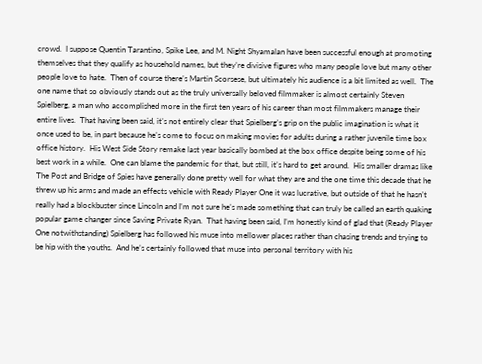crowd.  I suppose Quentin Tarantino, Spike Lee, and M. Night Shyamalan have been successful enough at promoting themselves that they qualify as household names, but they’re divisive figures who many people love but many other people love to hate.  Then of course there’s Martin Scorsese, but ultimately his audience is a bit limited as well.  The one name that so obviously stands out as the truly universally beloved filmmaker is almost certainly Steven Spielberg, a man who accomplished more in the first ten years of his career than most filmmakers manage their entire lives.  That having been said, it’s not entirely clear that Spielberg’s grip on the public imagination is what it once used to be, in part because he’s come to focus on making movies for adults during a rather juvenile time box office history.  His West Side Story remake last year basically bombed at the box office despite being some of his best work in a while.  One can blame the pandemic for that, but still, it’s hard to get around.  His smaller dramas like The Post and Bridge of Spies have generally done pretty well for what they are and the one time this decade that he threw up his arms and made an effects vehicle with Ready Player One it was lucrative, but outside of that he hasn’t really had a blockbuster since Lincoln and I’m not sure he’s made something that can truly be called an earth quaking popular game changer since Saving Private Ryan.  That having been said, I’m honestly kind of glad that (Ready Player One notwithstanding) Spielberg has followed his muse into mellower places rather than chasing trends and trying to be hip with the youths.  And he’s certainly followed that muse into personal territory with his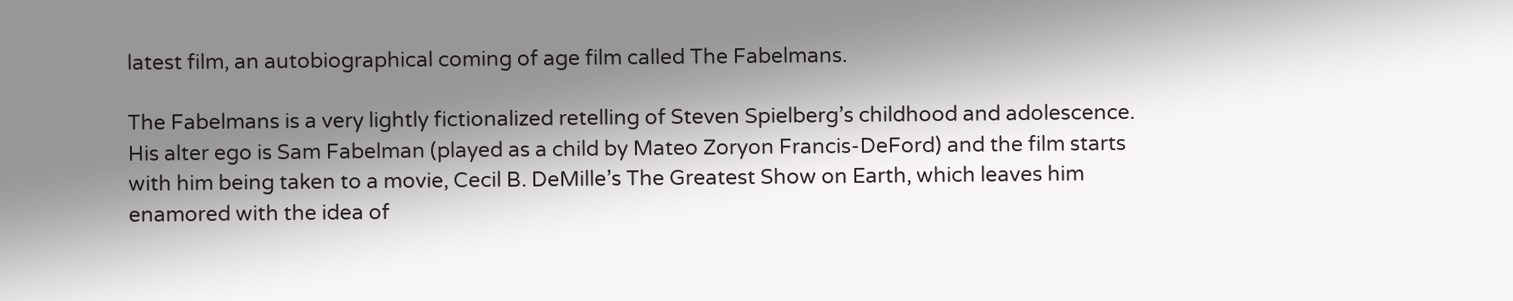latest film, an autobiographical coming of age film called The Fabelmans.

The Fabelmans is a very lightly fictionalized retelling of Steven Spielberg’s childhood and adolescence.  His alter ego is Sam Fabelman (played as a child by Mateo Zoryon Francis-DeFord) and the film starts with him being taken to a movie, Cecil B. DeMille’s The Greatest Show on Earth, which leaves him enamored with the idea of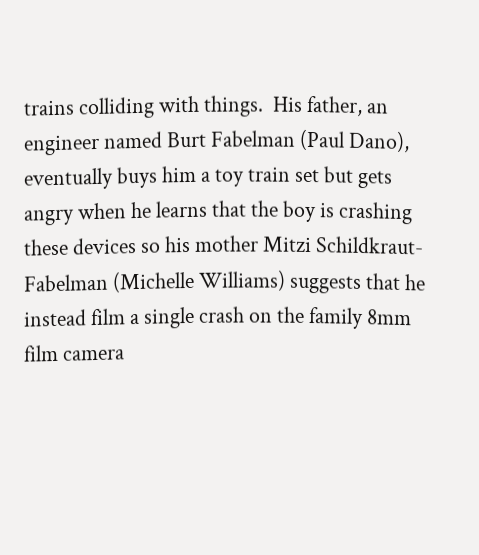trains colliding with things.  His father, an engineer named Burt Fabelman (Paul Dano), eventually buys him a toy train set but gets angry when he learns that the boy is crashing these devices so his mother Mitzi Schildkraut-Fabelman (Michelle Williams) suggests that he instead film a single crash on the family 8mm film camera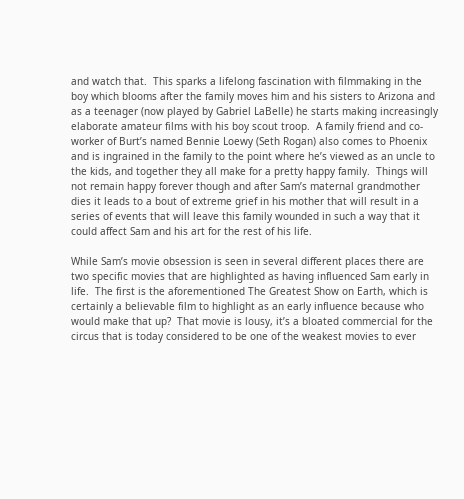and watch that.  This sparks a lifelong fascination with filmmaking in the boy which blooms after the family moves him and his sisters to Arizona and as a teenager (now played by Gabriel LaBelle) he starts making increasingly elaborate amateur films with his boy scout troop.  A family friend and co-worker of Burt’s named Bennie Loewy (Seth Rogan) also comes to Phoenix and is ingrained in the family to the point where he’s viewed as an uncle to the kids, and together they all make for a pretty happy family.  Things will not remain happy forever though and after Sam’s maternal grandmother dies it leads to a bout of extreme grief in his mother that will result in a series of events that will leave this family wounded in such a way that it could affect Sam and his art for the rest of his life.

While Sam’s movie obsession is seen in several different places there are two specific movies that are highlighted as having influenced Sam early in life.  The first is the aforementioned The Greatest Show on Earth, which is certainly a believable film to highlight as an early influence because who would make that up?  That movie is lousy, it’s a bloated commercial for the circus that is today considered to be one of the weakest movies to ever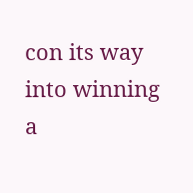con its way into winning a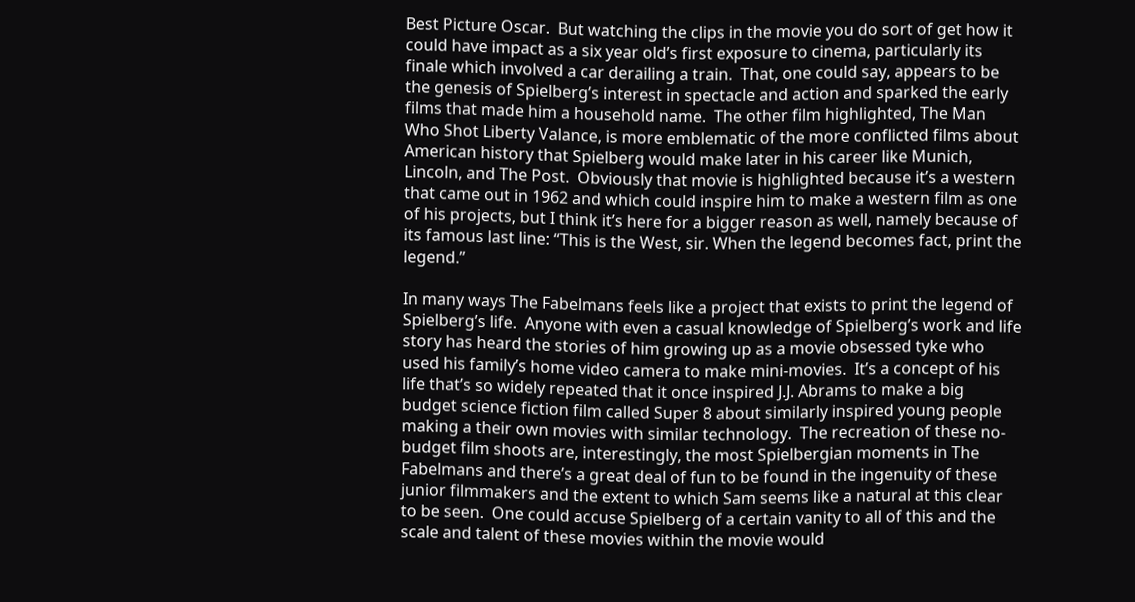Best Picture Oscar.  But watching the clips in the movie you do sort of get how it could have impact as a six year old’s first exposure to cinema, particularly its finale which involved a car derailing a train.  That, one could say, appears to be the genesis of Spielberg’s interest in spectacle and action and sparked the early films that made him a household name.  The other film highlighted, The Man Who Shot Liberty Valance, is more emblematic of the more conflicted films about American history that Spielberg would make later in his career like Munich, Lincoln, and The Post.  Obviously that movie is highlighted because it’s a western that came out in 1962 and which could inspire him to make a western film as one of his projects, but I think it’s here for a bigger reason as well, namely because of its famous last line: “This is the West, sir. When the legend becomes fact, print the legend.”

In many ways The Fabelmans feels like a project that exists to print the legend of Spielberg’s life.  Anyone with even a casual knowledge of Spielberg’s work and life story has heard the stories of him growing up as a movie obsessed tyke who used his family’s home video camera to make mini-movies.  It’s a concept of his life that’s so widely repeated that it once inspired J.J. Abrams to make a big budget science fiction film called Super 8 about similarly inspired young people making a their own movies with similar technology.  The recreation of these no-budget film shoots are, interestingly, the most Spielbergian moments in The Fabelmans and there’s a great deal of fun to be found in the ingenuity of these junior filmmakers and the extent to which Sam seems like a natural at this clear to be seen.  One could accuse Spielberg of a certain vanity to all of this and the scale and talent of these movies within the movie would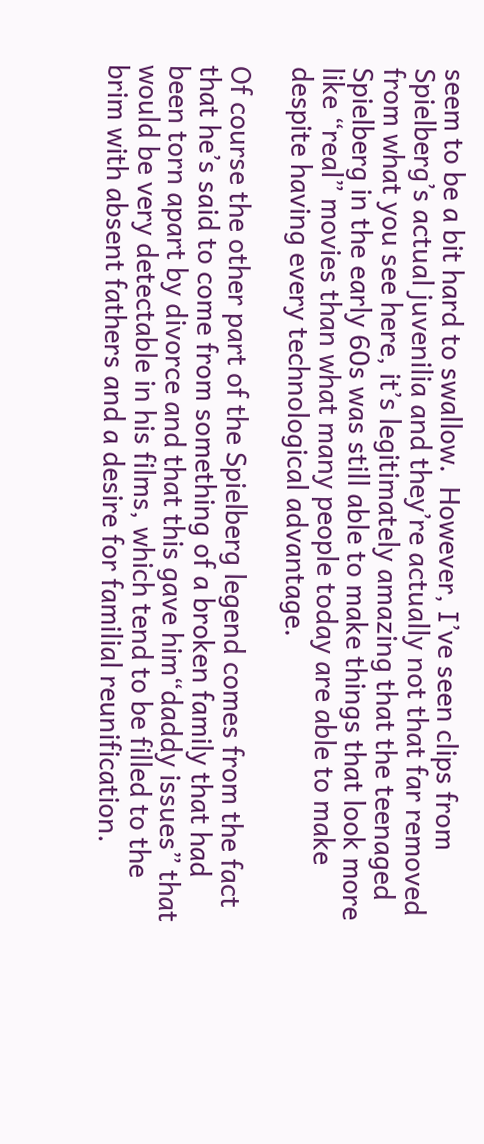seem to be a bit hard to swallow.  However, I’ve seen clips from Spielberg’s actual juvenilia and they’re actually not that far removed from what you see here, it’s legitimately amazing that the teenaged Spielberg in the early 60s was still able to make things that look more like “real” movies than what many people today are able to make despite having every technological advantage.

Of course the other part of the Spielberg legend comes from the fact that he’s said to come from something of a broken family that had been torn apart by divorce and that this gave him“daddy issues” that would be very detectable in his films, which tend to be filled to the brim with absent fathers and a desire for familial reunification.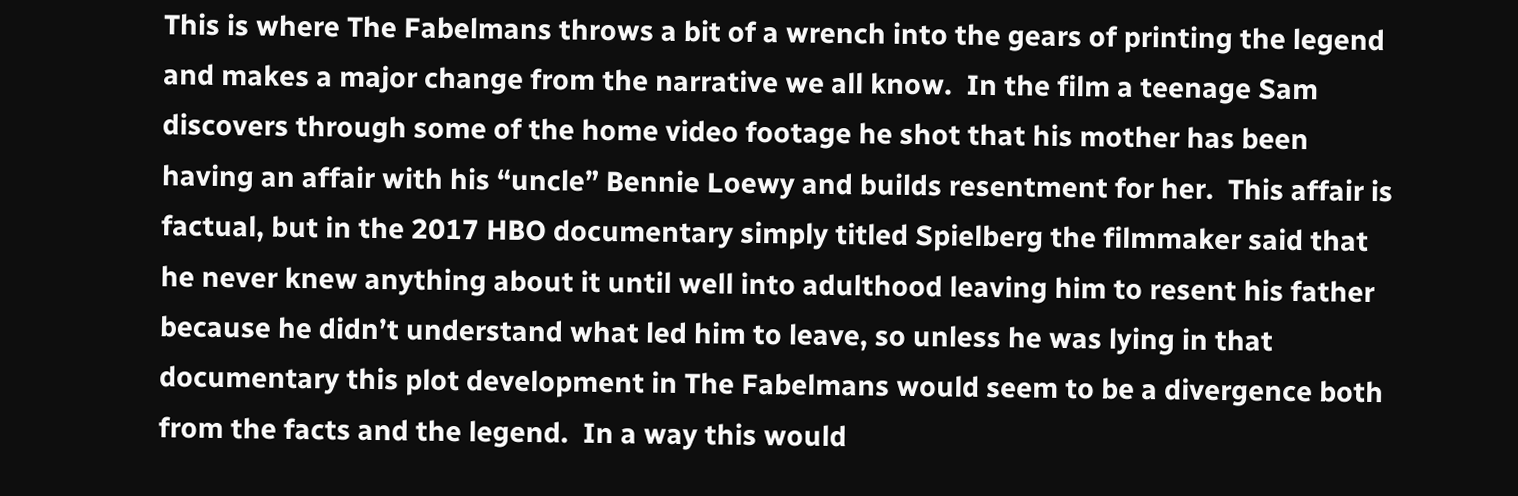This is where The Fabelmans throws a bit of a wrench into the gears of printing the legend and makes a major change from the narrative we all know.  In the film a teenage Sam discovers through some of the home video footage he shot that his mother has been having an affair with his “uncle” Bennie Loewy and builds resentment for her.  This affair is factual, but in the 2017 HBO documentary simply titled Spielberg the filmmaker said that he never knew anything about it until well into adulthood leaving him to resent his father because he didn’t understand what led him to leave, so unless he was lying in that documentary this plot development in The Fabelmans would seem to be a divergence both from the facts and the legend.  In a way this would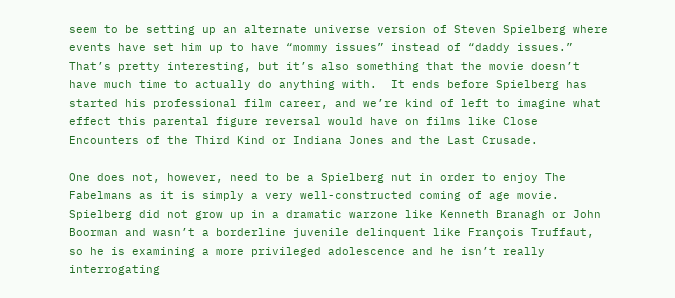seem to be setting up an alternate universe version of Steven Spielberg where events have set him up to have “mommy issues” instead of “daddy issues.”  That’s pretty interesting, but it’s also something that the movie doesn’t have much time to actually do anything with.  It ends before Spielberg has started his professional film career, and we’re kind of left to imagine what effect this parental figure reversal would have on films like Close Encounters of the Third Kind or Indiana Jones and the Last Crusade.

One does not, however, need to be a Spielberg nut in order to enjoy The Fabelmans as it is simply a very well-constructed coming of age movie.  Spielberg did not grow up in a dramatic warzone like Kenneth Branagh or John Boorman and wasn’t a borderline juvenile delinquent like François Truffaut, so he is examining a more privileged adolescence and he isn’t really interrogating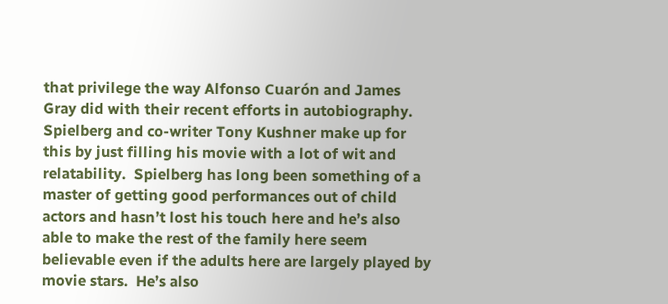that privilege the way Alfonso Cuarón and James Gray did with their recent efforts in autobiography.  Spielberg and co-writer Tony Kushner make up for this by just filling his movie with a lot of wit and relatability.  Spielberg has long been something of a master of getting good performances out of child actors and hasn’t lost his touch here and he’s also able to make the rest of the family here seem believable even if the adults here are largely played by movie stars.  He’s also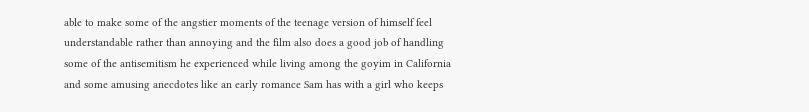able to make some of the angstier moments of the teenage version of himself feel understandable rather than annoying and the film also does a good job of handling some of the antisemitism he experienced while living among the goyim in California and some amusing anecdotes like an early romance Sam has with a girl who keeps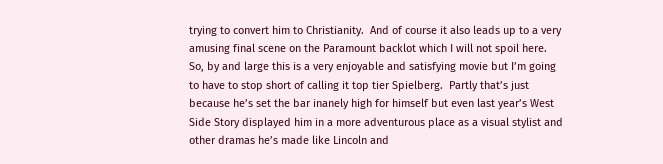trying to convert him to Christianity.  And of course it also leads up to a very amusing final scene on the Paramount backlot which I will not spoil here.  So, by and large this is a very enjoyable and satisfying movie but I’m going to have to stop short of calling it top tier Spielberg.  Partly that’s just because he’s set the bar inanely high for himself but even last year’s West Side Story displayed him in a more adventurous place as a visual stylist and other dramas he’s made like Lincoln and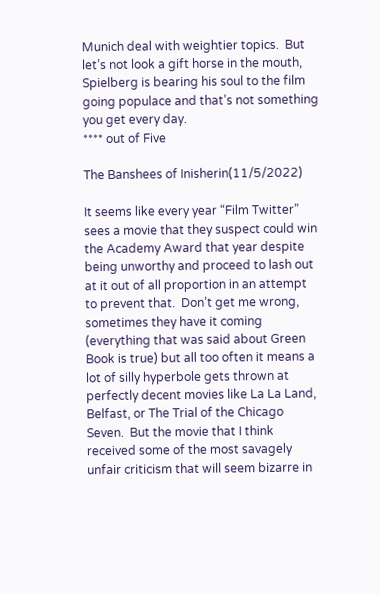Munich deal with weightier topics.  But let’s not look a gift horse in the mouth, Spielberg is bearing his soul to the film going populace and that’s not something you get every day.
**** out of Five

The Banshees of Inisherin(11/5/2022)

It seems like every year “Film Twitter” sees a movie that they suspect could win the Academy Award that year despite being unworthy and proceed to lash out at it out of all proportion in an attempt to prevent that.  Don’t get me wrong, sometimes they have it coming (everything that was said about Green Book is true) but all too often it means a lot of silly hyperbole gets thrown at perfectly decent movies like La La Land, Belfast, or The Trial of the Chicago Seven.  But the movie that I think received some of the most savagely unfair criticism that will seem bizarre in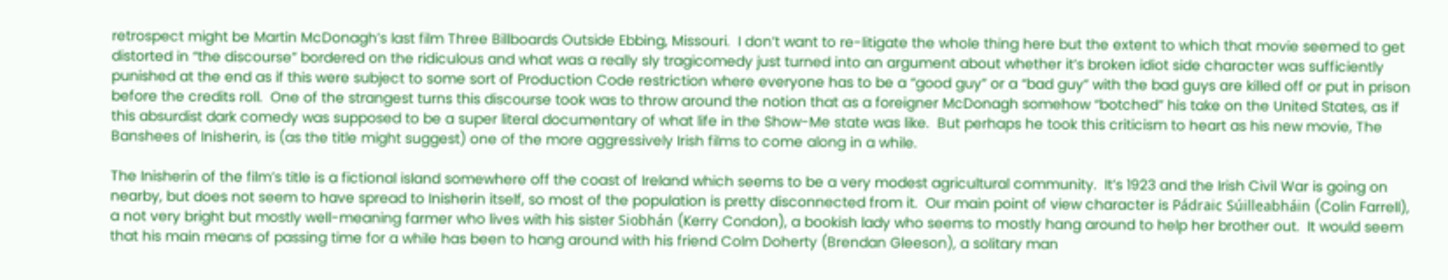retrospect might be Martin McDonagh’s last film Three Billboards Outside Ebbing, Missouri.  I don’t want to re-litigate the whole thing here but the extent to which that movie seemed to get distorted in “the discourse” bordered on the ridiculous and what was a really sly tragicomedy just turned into an argument about whether it’s broken idiot side character was sufficiently punished at the end as if this were subject to some sort of Production Code restriction where everyone has to be a “good guy” or a “bad guy” with the bad guys are killed off or put in prison before the credits roll.  One of the strangest turns this discourse took was to throw around the notion that as a foreigner McDonagh somehow “botched” his take on the United States, as if this absurdist dark comedy was supposed to be a super literal documentary of what life in the Show-Me state was like.  But perhaps he took this criticism to heart as his new movie, The Banshees of Inisherin, is (as the title might suggest) one of the more aggressively Irish films to come along in a while.

The Inisherin of the film’s title is a fictional island somewhere off the coast of Ireland which seems to be a very modest agricultural community.  It’s 1923 and the Irish Civil War is going on nearby, but does not seem to have spread to Inisherin itself, so most of the population is pretty disconnected from it.  Our main point of view character is Pádraic Súilleabháin (Colin Farrell), a not very bright but mostly well-meaning farmer who lives with his sister Siobhán (Kerry Condon), a bookish lady who seems to mostly hang around to help her brother out.  It would seem that his main means of passing time for a while has been to hang around with his friend Colm Doherty (Brendan Gleeson), a solitary man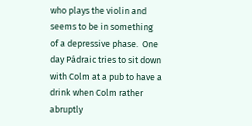who plays the violin and seems to be in something of a depressive phase.  One day Pádraic tries to sit down with Colm at a pub to have a drink when Colm rather abruptly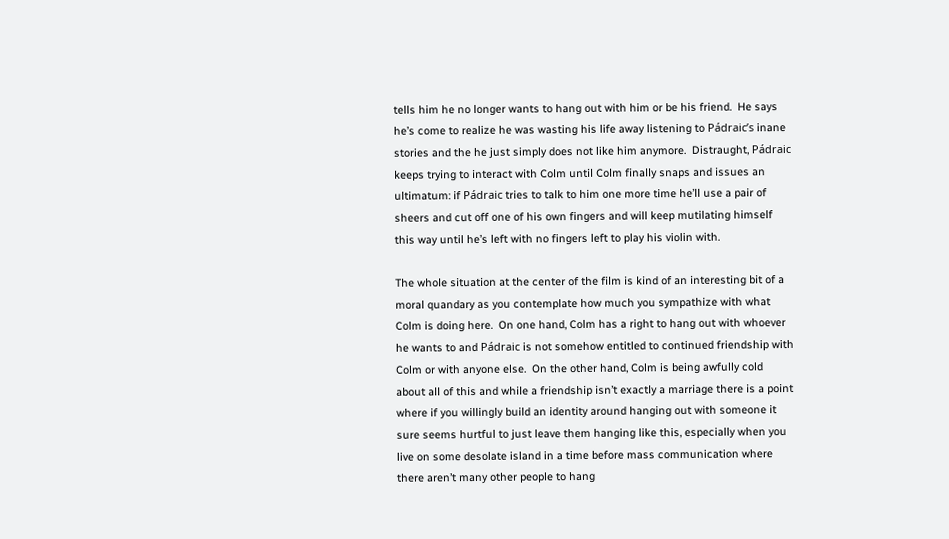tells him he no longer wants to hang out with him or be his friend.  He says he’s come to realize he was wasting his life away listening to Pádraic’s inane stories and the he just simply does not like him anymore.  Distraught, Pádraic keeps trying to interact with Colm until Colm finally snaps and issues an ultimatum: if Pádraic tries to talk to him one more time he’ll use a pair of sheers and cut off one of his own fingers and will keep mutilating himself this way until he’s left with no fingers left to play his violin with.

The whole situation at the center of the film is kind of an interesting bit of a moral quandary as you contemplate how much you sympathize with what Colm is doing here.  On one hand, Colm has a right to hang out with whoever he wants to and Pádraic is not somehow entitled to continued friendship with Colm or with anyone else.  On the other hand, Colm is being awfully cold about all of this and while a friendship isn’t exactly a marriage there is a point where if you willingly build an identity around hanging out with someone it sure seems hurtful to just leave them hanging like this, especially when you live on some desolate island in a time before mass communication where there aren’t many other people to hang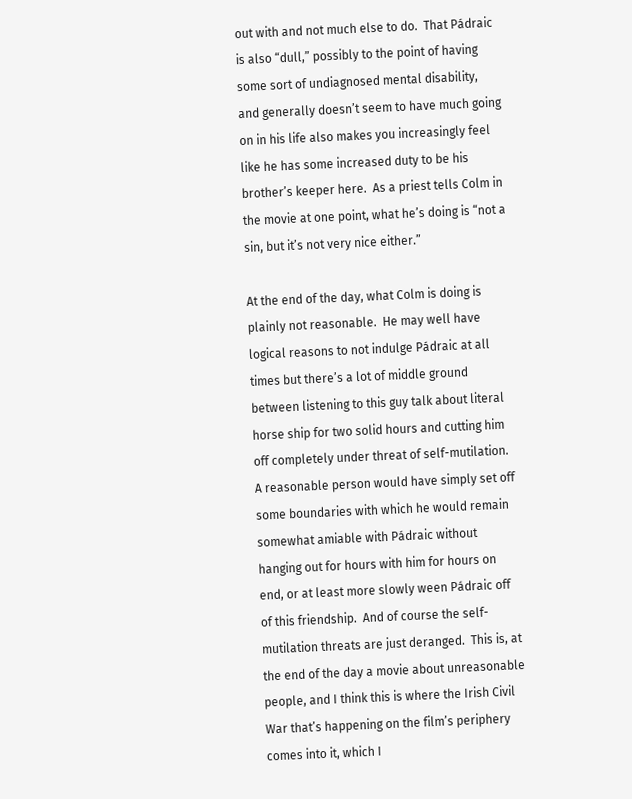out with and not much else to do.  That Pádraic is also “dull,” possibly to the point of having some sort of undiagnosed mental disability, and generally doesn’t seem to have much going on in his life also makes you increasingly feel like he has some increased duty to be his brother’s keeper here.  As a priest tells Colm in the movie at one point, what he’s doing is “not a sin, but it’s not very nice either.”

At the end of the day, what Colm is doing is plainly not reasonable.  He may well have logical reasons to not indulge Pádraic at all times but there’s a lot of middle ground between listening to this guy talk about literal horse ship for two solid hours and cutting him off completely under threat of self-mutilation.  A reasonable person would have simply set off some boundaries with which he would remain somewhat amiable with Pádraic without hanging out for hours with him for hours on end, or at least more slowly ween Pádraic off of this friendship.  And of course the self-mutilation threats are just deranged.  This is, at the end of the day a movie about unreasonable people, and I think this is where the Irish Civil War that’s happening on the film’s periphery comes into it, which I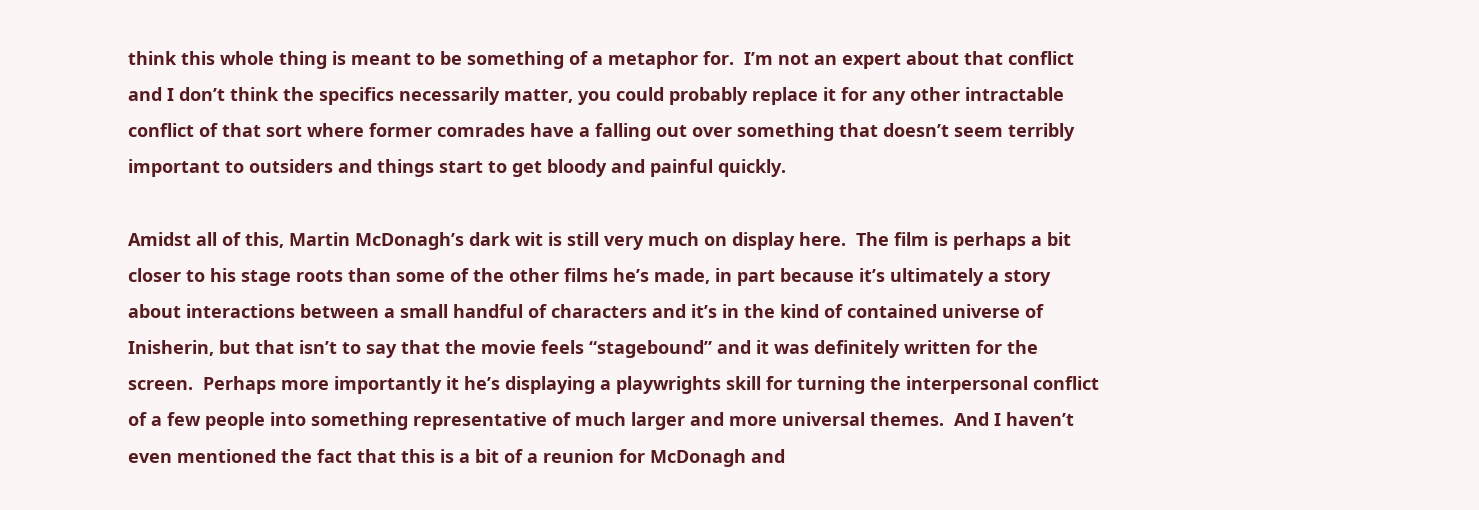think this whole thing is meant to be something of a metaphor for.  I’m not an expert about that conflict and I don’t think the specifics necessarily matter, you could probably replace it for any other intractable conflict of that sort where former comrades have a falling out over something that doesn’t seem terribly important to outsiders and things start to get bloody and painful quickly.

Amidst all of this, Martin McDonagh’s dark wit is still very much on display here.  The film is perhaps a bit closer to his stage roots than some of the other films he’s made, in part because it’s ultimately a story about interactions between a small handful of characters and it’s in the kind of contained universe of Inisherin, but that isn’t to say that the movie feels “stagebound” and it was definitely written for the screen.  Perhaps more importantly it he’s displaying a playwrights skill for turning the interpersonal conflict of a few people into something representative of much larger and more universal themes.  And I haven’t even mentioned the fact that this is a bit of a reunion for McDonagh and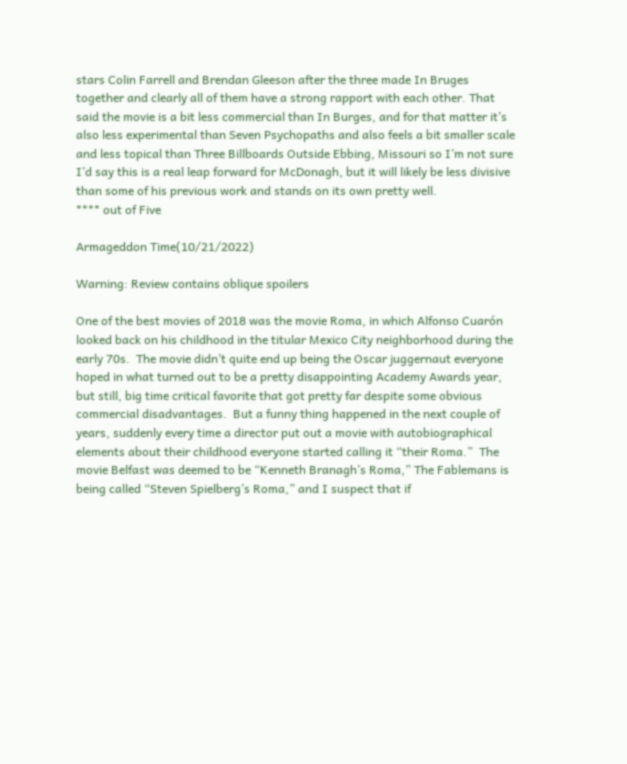stars Colin Farrell and Brendan Gleeson after the three made In Bruges together and clearly all of them have a strong rapport with each other. That said the movie is a bit less commercial than In Burges, and for that matter it’s also less experimental than Seven Psychopaths and also feels a bit smaller scale and less topical than Three Billboards Outside Ebbing, Missouri so I’m not sure I’d say this is a real leap forward for McDonagh, but it will likely be less divisive than some of his previous work and stands on its own pretty well.
**** out of Five

Armageddon Time(10/21/2022)

Warning: Review contains oblique spoilers

One of the best movies of 2018 was the movie Roma, in which Alfonso Cuarón looked back on his childhood in the titular Mexico City neighborhood during the early 70s.  The movie didn’t quite end up being the Oscar juggernaut everyone hoped in what turned out to be a pretty disappointing Academy Awards year, but still, big time critical favorite that got pretty far despite some obvious commercial disadvantages.  But a funny thing happened in the next couple of years, suddenly every time a director put out a movie with autobiographical elements about their childhood everyone started calling it “their Roma.”  The movie Belfast was deemed to be “Kenneth Branagh’s Roma,” The Fablemans is being called “Steven Spielberg’s Roma,” and I suspect that if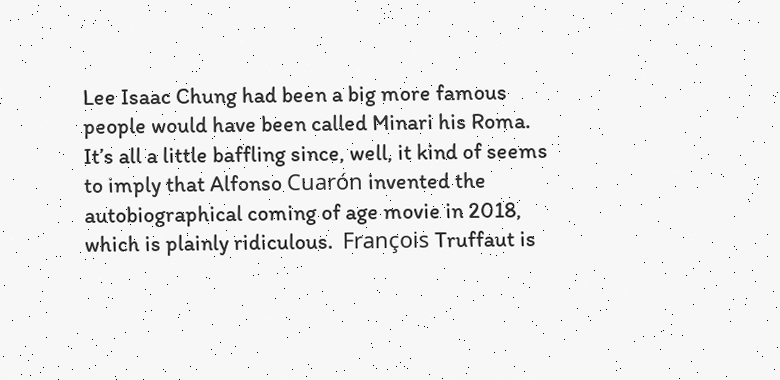Lee Isaac Chung had been a big more famous people would have been called Minari his Roma.  It’s all a little baffling since, well, it kind of seems to imply that Alfonso Cuarón invented the autobiographical coming of age movie in 2018, which is plainly ridiculous.  François Truffaut is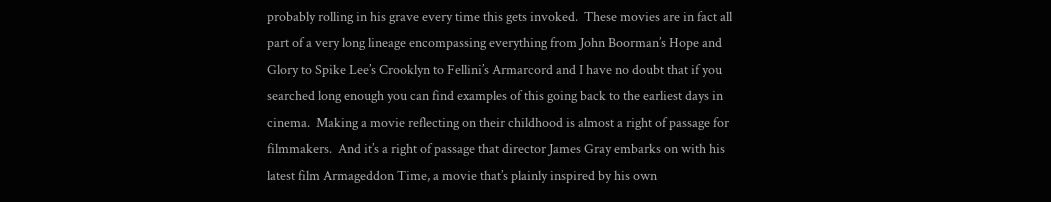probably rolling in his grave every time this gets invoked.  These movies are in fact all part of a very long lineage encompassing everything from John Boorman’s Hope and Glory to Spike Lee’s Crooklyn to Fellini’s Armarcord and I have no doubt that if you searched long enough you can find examples of this going back to the earliest days in cinema.  Making a movie reflecting on their childhood is almost a right of passage for filmmakers.  And it’s a right of passage that director James Gray embarks on with his latest film Armageddon Time, a movie that’s plainly inspired by his own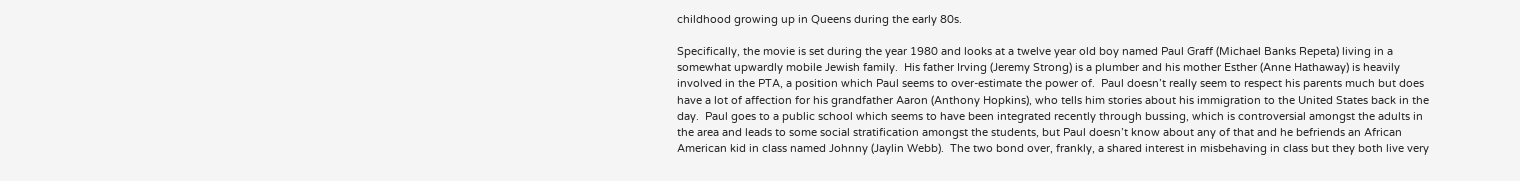childhood growing up in Queens during the early 80s.

Specifically, the movie is set during the year 1980 and looks at a twelve year old boy named Paul Graff (Michael Banks Repeta) living in a somewhat upwardly mobile Jewish family.  His father Irving (Jeremy Strong) is a plumber and his mother Esther (Anne Hathaway) is heavily involved in the PTA, a position which Paul seems to over-estimate the power of.  Paul doesn’t really seem to respect his parents much but does have a lot of affection for his grandfather Aaron (Anthony Hopkins), who tells him stories about his immigration to the United States back in the day.  Paul goes to a public school which seems to have been integrated recently through bussing, which is controversial amongst the adults in the area and leads to some social stratification amongst the students, but Paul doesn’t know about any of that and he befriends an African American kid in class named Johnny (Jaylin Webb).  The two bond over, frankly, a shared interest in misbehaving in class but they both live very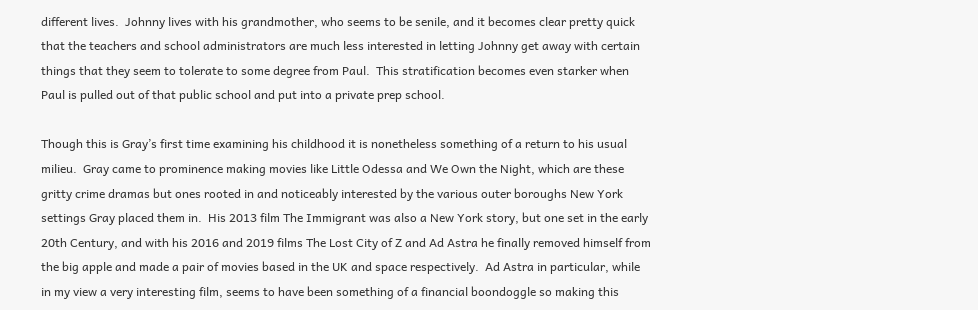different lives.  Johnny lives with his grandmother, who seems to be senile, and it becomes clear pretty quick that the teachers and school administrators are much less interested in letting Johnny get away with certain things that they seem to tolerate to some degree from Paul.  This stratification becomes even starker when Paul is pulled out of that public school and put into a private prep school.

Though this is Gray’s first time examining his childhood it is nonetheless something of a return to his usual milieu.  Gray came to prominence making movies like Little Odessa and We Own the Night, which are these gritty crime dramas but ones rooted in and noticeably interested by the various outer boroughs New York settings Gray placed them in.  His 2013 film The Immigrant was also a New York story, but one set in the early 20th Century, and with his 2016 and 2019 films The Lost City of Z and Ad Astra he finally removed himself from the big apple and made a pair of movies based in the UK and space respectively.  Ad Astra in particular, while in my view a very interesting film, seems to have been something of a financial boondoggle so making this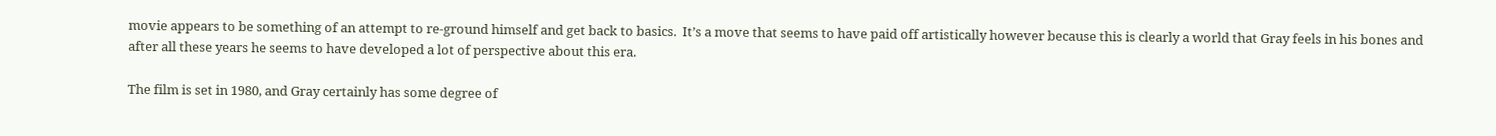movie appears to be something of an attempt to re-ground himself and get back to basics.  It’s a move that seems to have paid off artistically however because this is clearly a world that Gray feels in his bones and after all these years he seems to have developed a lot of perspective about this era.

The film is set in 1980, and Gray certainly has some degree of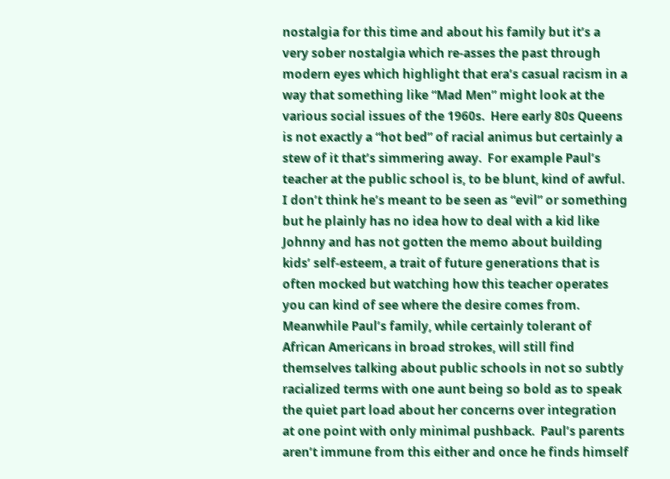nostalgia for this time and about his family but it’s a very sober nostalgia which re-asses the past through modern eyes which highlight that era’s casual racism in a way that something like “Mad Men” might look at the various social issues of the 1960s.  Here early 80s Queens is not exactly a “hot bed” of racial animus but certainly a stew of it that’s simmering away.  For example Paul’s teacher at the public school is, to be blunt, kind of awful.  I don’t think he’s meant to be seen as “evil” or something but he plainly has no idea how to deal with a kid like Johnny and has not gotten the memo about building kids’ self-esteem, a trait of future generations that is often mocked but watching how this teacher operates you can kind of see where the desire comes from.  Meanwhile Paul’s family, while certainly tolerant of African Americans in broad strokes, will still find themselves talking about public schools in not so subtly racialized terms with one aunt being so bold as to speak the quiet part load about her concerns over integration at one point with only minimal pushback.  Paul’s parents aren’t immune from this either and once he finds himself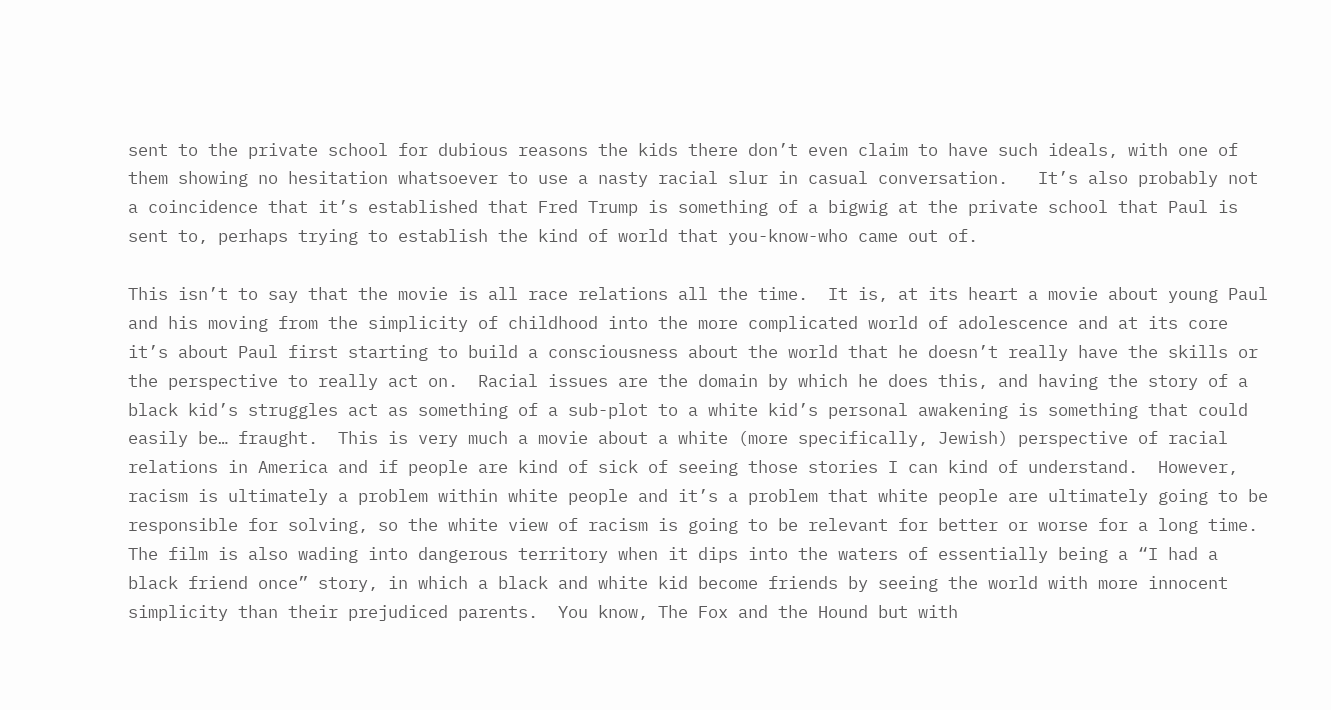sent to the private school for dubious reasons the kids there don’t even claim to have such ideals, with one of them showing no hesitation whatsoever to use a nasty racial slur in casual conversation.   It’s also probably not a coincidence that it’s established that Fred Trump is something of a bigwig at the private school that Paul is sent to, perhaps trying to establish the kind of world that you-know-who came out of.

This isn’t to say that the movie is all race relations all the time.  It is, at its heart a movie about young Paul and his moving from the simplicity of childhood into the more complicated world of adolescence and at its core it’s about Paul first starting to build a consciousness about the world that he doesn’t really have the skills or the perspective to really act on.  Racial issues are the domain by which he does this, and having the story of a black kid’s struggles act as something of a sub-plot to a white kid’s personal awakening is something that could easily be… fraught.  This is very much a movie about a white (more specifically, Jewish) perspective of racial relations in America and if people are kind of sick of seeing those stories I can kind of understand.  However, racism is ultimately a problem within white people and it’s a problem that white people are ultimately going to be responsible for solving, so the white view of racism is going to be relevant for better or worse for a long time.  The film is also wading into dangerous territory when it dips into the waters of essentially being a “I had a black friend once” story, in which a black and white kid become friends by seeing the world with more innocent simplicity than their prejudiced parents.  You know, The Fox and the Hound but with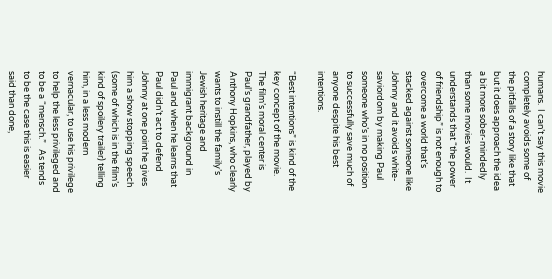humans.  I can’t say this movie completely avoids some of the pitfalls of a story like that but it does approach the idea a bit more sober-mindedly than some movies would.  It understands that “the power of friendship” is not enough to overcome a world that’s stacked against someone like Johnny and it avoids white-saviordom by making Paul someone who’s in no position to successfully save much of anyone despite his best intentions.

“Best intentions” is kind of the key concept of the movie.  The film’s moral center is Paul’s grandfather, played by Anthony Hopkins, who clearly wants to instill the family’s Jewish heritage and immigrant background in Paul and when he learns that Paul didn’t act to defend Johnny at one point he gives him a show stopping speech (some of which is in the film’s kind of spoilery trailer) telling him, in a less modern vernacular, to use his privilege to help the less privileged and to be a “mensch.”   As tends to be the case this is easier said than done,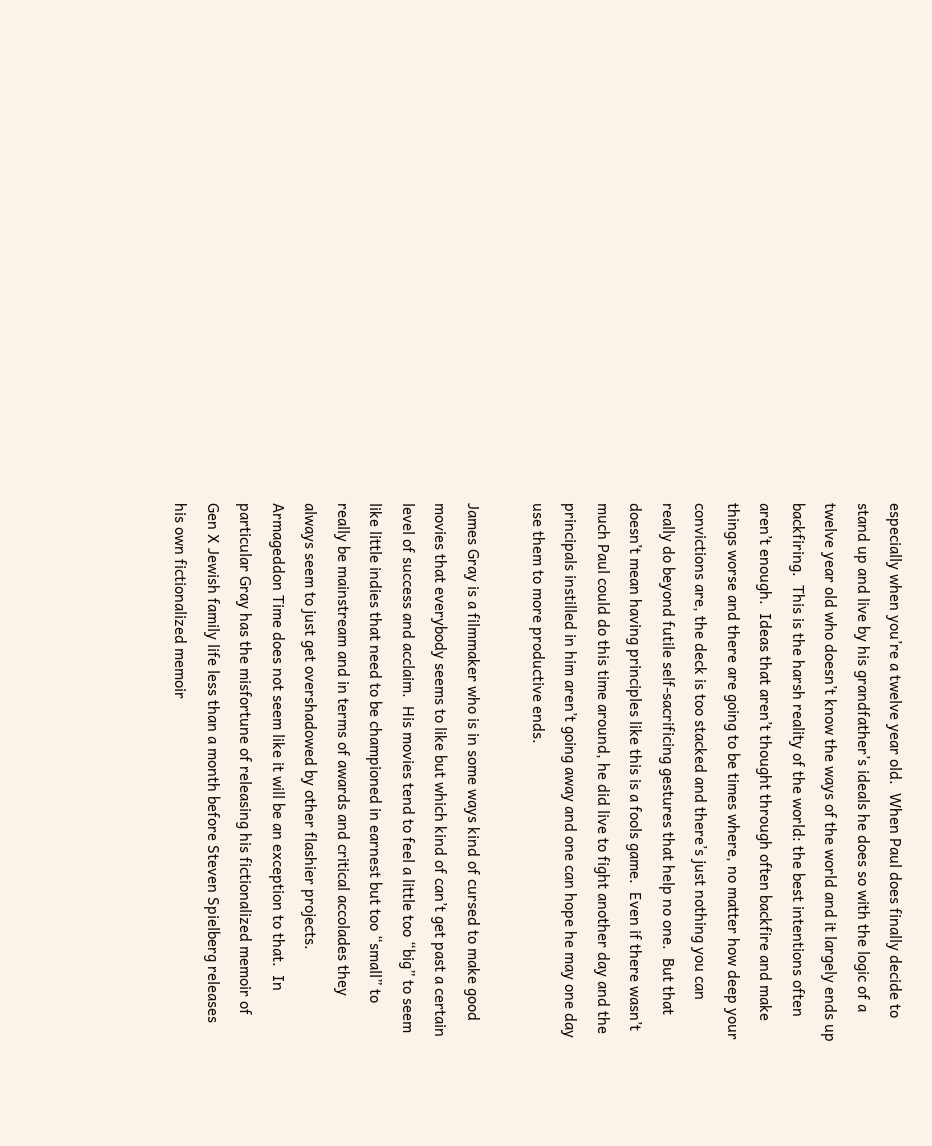especially when you’re a twelve year old.  When Paul does finally decide to stand up and live by his grandfather’s ideals he does so with the logic of a twelve year old who doesn’t know the ways of the world and it largely ends up backfiring.  This is the harsh reality of the world: the best intentions often aren’t enough.  Ideas that aren’t thought through often backfire and make things worse and there are going to be times where, no matter how deep your convictions are, the deck is too stacked and there’s just nothing you can really do beyond futile self-sacrificing gestures that help no one.  But that doesn’t mean having principles like this is a fools game.  Even if there wasn’t much Paul could do this time around, he did live to fight another day and the principals instilled in him aren’t going away and one can hope he may one day use them to more productive ends.

James Gray is a filmmaker who is in some ways kind of cursed to make good movies that everybody seems to like but which kind of can’t get past a certain level of success and acclaim.  His movies tend to feel a little too “big” to seem like little indies that need to be championed in earnest but too “small” to really be mainstream and in terms of awards and critical accolades they always seem to just get overshadowed by other flashier projects.  Armageddon Time does not seem like it will be an exception to that.  In particular Gray has the misfortune of releasing his fictionalized memoir of Gen X Jewish family life less than a month before Steven Spielberg releases his own fictionalized memoir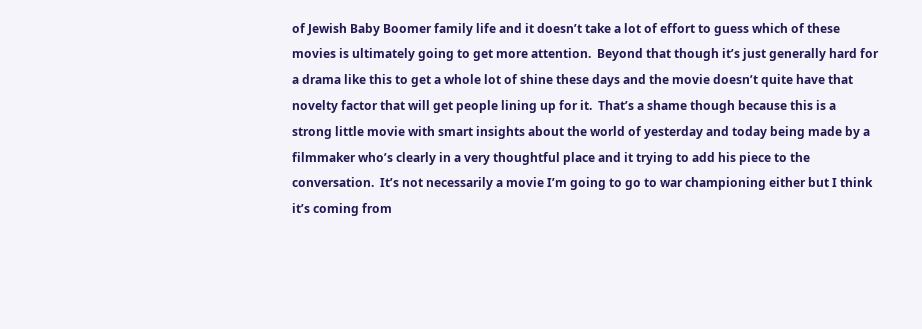of Jewish Baby Boomer family life and it doesn’t take a lot of effort to guess which of these movies is ultimately going to get more attention.  Beyond that though it’s just generally hard for a drama like this to get a whole lot of shine these days and the movie doesn’t quite have that novelty factor that will get people lining up for it.  That’s a shame though because this is a strong little movie with smart insights about the world of yesterday and today being made by a filmmaker who’s clearly in a very thoughtful place and it trying to add his piece to the conversation.  It’s not necessarily a movie I’m going to go to war championing either but I think it’s coming from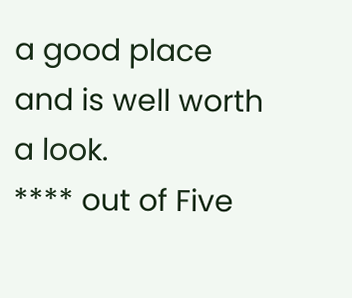a good place and is well worth a look.
**** out of Five